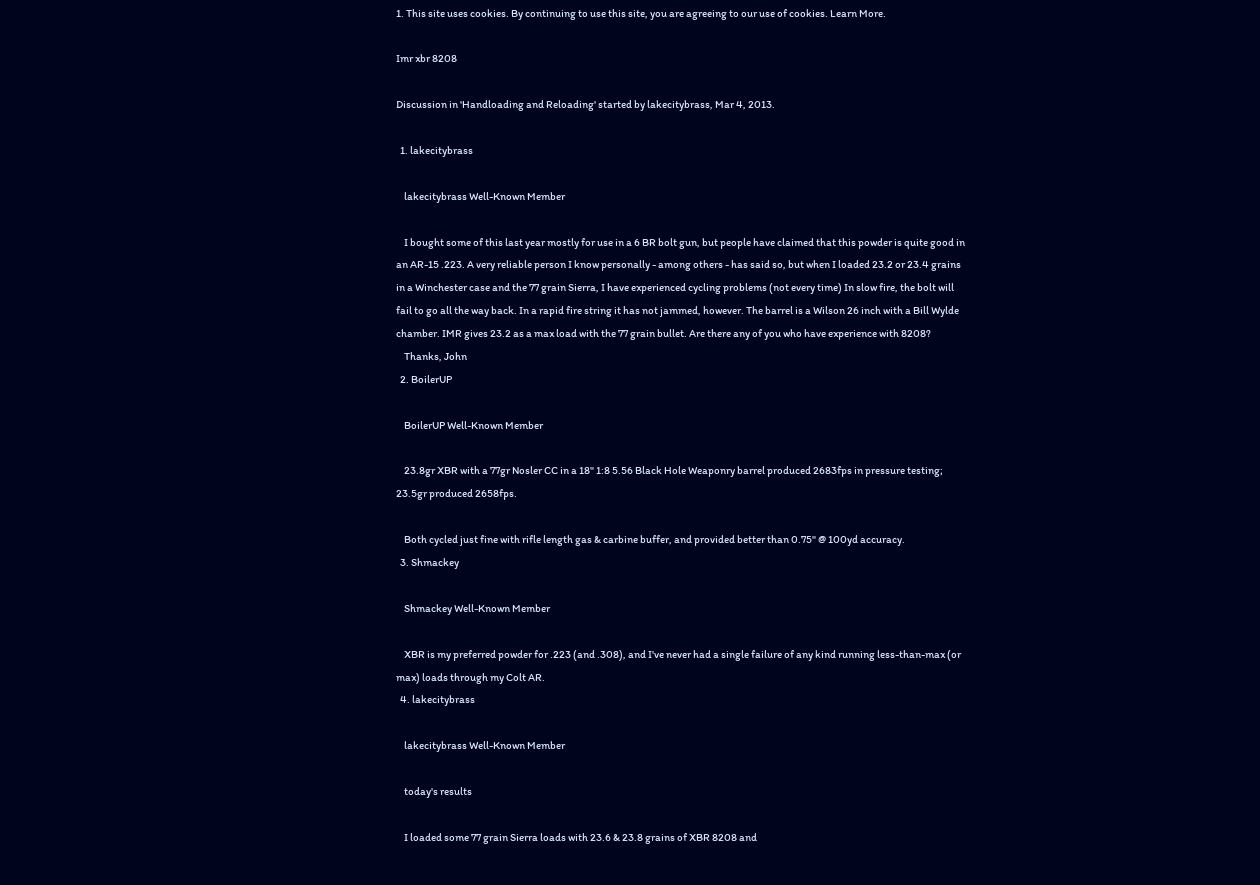1. This site uses cookies. By continuing to use this site, you are agreeing to our use of cookies. Learn More.

Imr xbr 8208

Discussion in 'Handloading and Reloading' started by lakecitybrass, Mar 4, 2013.

  1. lakecitybrass

    lakecitybrass Well-Known Member

    I bought some of this last year mostly for use in a 6 BR bolt gun, but people have claimed that this powder is quite good in an AR-15 .223. A very reliable person I know personally - among others - has said so, but when I loaded 23.2 or 23.4 grains in a Winchester case and the 77 grain Sierra, I have experienced cycling problems (not every time) In slow fire, the bolt will fail to go all the way back. In a rapid fire string it has not jammed, however. The barrel is a Wilson 26 inch with a Bill Wylde chamber. IMR gives 23.2 as a max load with the 77 grain bullet. Are there any of you who have experience with 8208?
    Thanks, John
  2. BoilerUP

    BoilerUP Well-Known Member

    23.8gr XBR with a 77gr Nosler CC in a 18" 1:8 5.56 Black Hole Weaponry barrel produced 2683fps in pressure testing; 23.5gr produced 2658fps.

    Both cycled just fine with rifle length gas & carbine buffer, and provided better than 0.75" @ 100yd accuracy.
  3. Shmackey

    Shmackey Well-Known Member

    XBR is my preferred powder for .223 (and .308), and I've never had a single failure of any kind running less-than-max (or max) loads through my Colt AR.
  4. lakecitybrass

    lakecitybrass Well-Known Member

    today's results

    I loaded some 77 grain Sierra loads with 23.6 & 23.8 grains of XBR 8208 and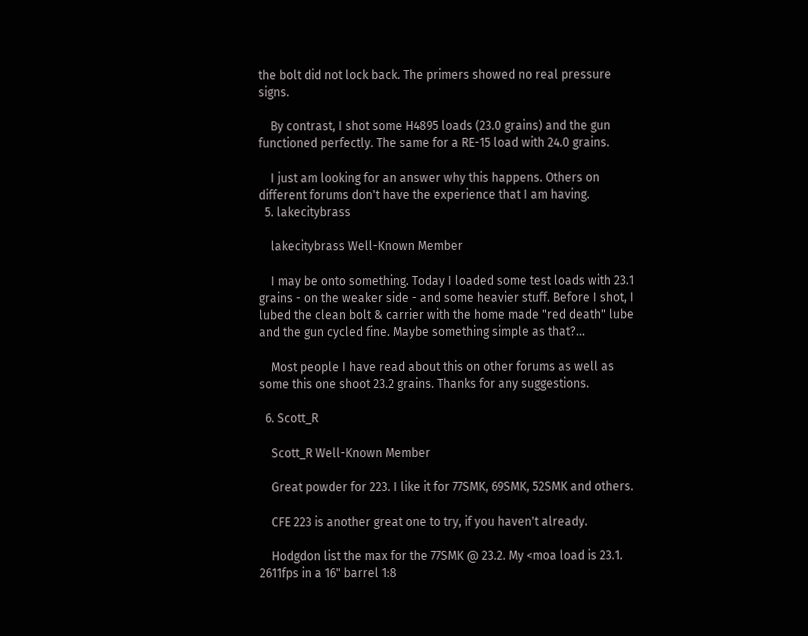the bolt did not lock back. The primers showed no real pressure signs.

    By contrast, I shot some H4895 loads (23.0 grains) and the gun functioned perfectly. The same for a RE-15 load with 24.0 grains.

    I just am looking for an answer why this happens. Others on different forums don't have the experience that I am having.
  5. lakecitybrass

    lakecitybrass Well-Known Member

    I may be onto something. Today I loaded some test loads with 23.1 grains - on the weaker side - and some heavier stuff. Before I shot, I lubed the clean bolt & carrier with the home made "red death" lube and the gun cycled fine. Maybe something simple as that?...

    Most people I have read about this on other forums as well as some this one shoot 23.2 grains. Thanks for any suggestions.

  6. Scott_R

    Scott_R Well-Known Member

    Great powder for 223. I like it for 77SMK, 69SMK, 52SMK and others.

    CFE 223 is another great one to try, if you haven't already.

    Hodgdon list the max for the 77SMK @ 23.2. My <moa load is 23.1. 2611fps in a 16" barrel 1:8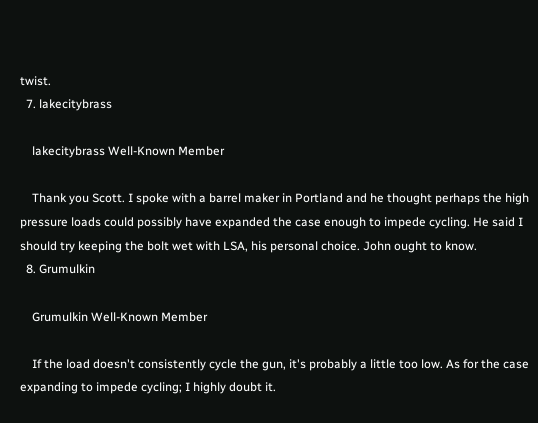twist.
  7. lakecitybrass

    lakecitybrass Well-Known Member

    Thank you Scott. I spoke with a barrel maker in Portland and he thought perhaps the high pressure loads could possibly have expanded the case enough to impede cycling. He said I should try keeping the bolt wet with LSA, his personal choice. John ought to know.
  8. Grumulkin

    Grumulkin Well-Known Member

    If the load doesn't consistently cycle the gun, it's probably a little too low. As for the case expanding to impede cycling; I highly doubt it.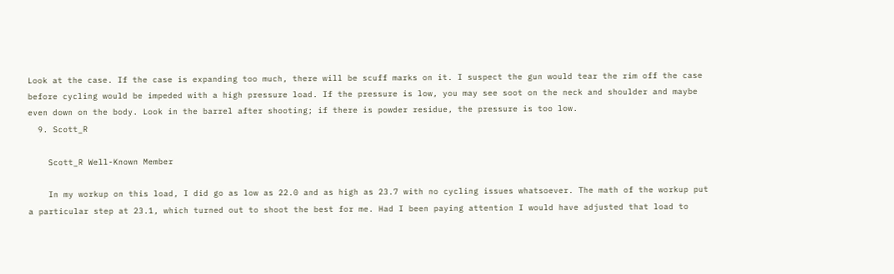Look at the case. If the case is expanding too much, there will be scuff marks on it. I suspect the gun would tear the rim off the case before cycling would be impeded with a high pressure load. If the pressure is low, you may see soot on the neck and shoulder and maybe even down on the body. Look in the barrel after shooting; if there is powder residue, the pressure is too low.
  9. Scott_R

    Scott_R Well-Known Member

    In my workup on this load, I did go as low as 22.0 and as high as 23.7 with no cycling issues whatsoever. The math of the workup put a particular step at 23.1, which turned out to shoot the best for me. Had I been paying attention I would have adjusted that load to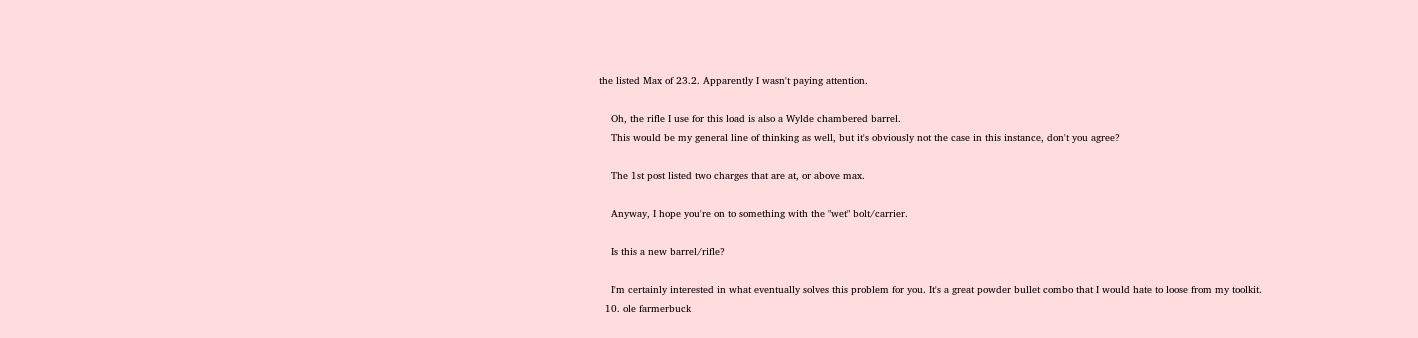the listed Max of 23.2. Apparently I wasn't paying attention.

    Oh, the rifle I use for this load is also a Wylde chambered barrel.
    This would be my general line of thinking as well, but it's obviously not the case in this instance, don't you agree?

    The 1st post listed two charges that are at, or above max.

    Anyway, I hope you're on to something with the "wet" bolt/carrier.

    Is this a new barrel/rifle?

    I'm certainly interested in what eventually solves this problem for you. It's a great powder bullet combo that I would hate to loose from my toolkit.
  10. ole farmerbuck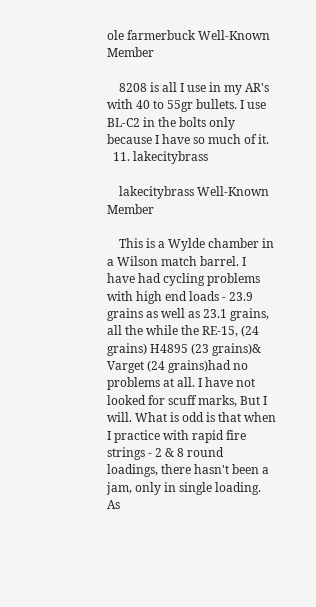ole farmerbuck Well-Known Member

    8208 is all I use in my AR's with 40 to 55gr bullets. I use BL-C2 in the bolts only because I have so much of it.
  11. lakecitybrass

    lakecitybrass Well-Known Member

    This is a Wylde chamber in a Wilson match barrel. I have had cycling problems with high end loads - 23.9 grains as well as 23.1 grains, all the while the RE-15, (24 grains) H4895 (23 grains)& Varget (24 grains)had no problems at all. I have not looked for scuff marks, But I will. What is odd is that when I practice with rapid fire strings - 2 & 8 round loadings, there hasn't been a jam, only in single loading. As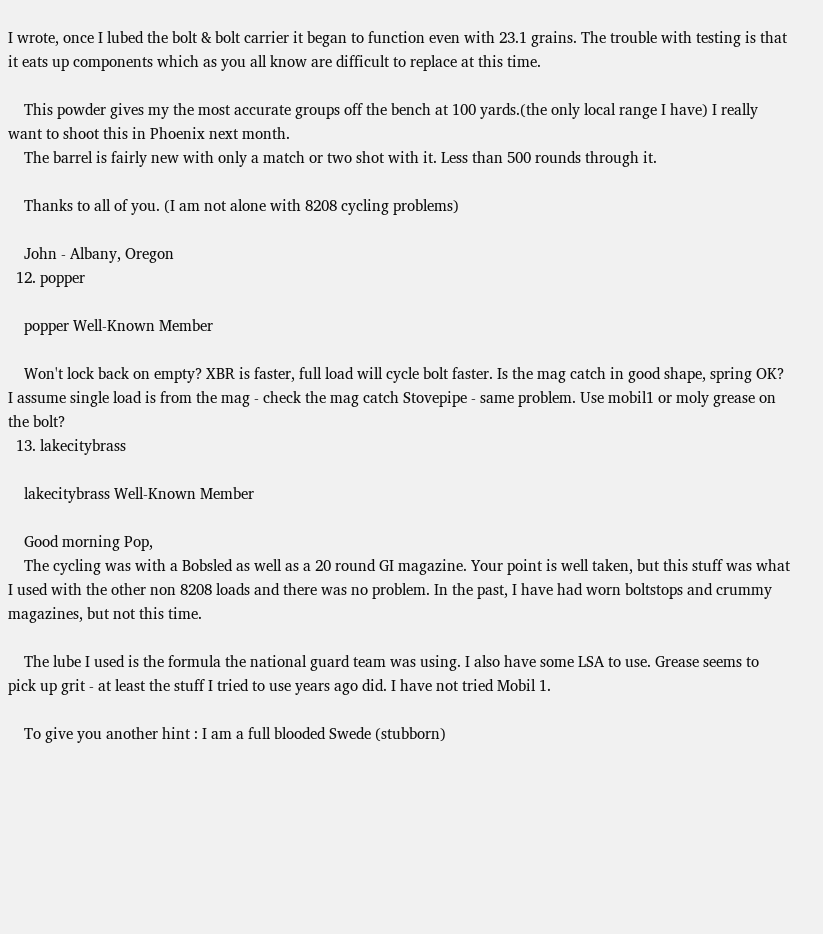I wrote, once I lubed the bolt & bolt carrier it began to function even with 23.1 grains. The trouble with testing is that it eats up components which as you all know are difficult to replace at this time.

    This powder gives my the most accurate groups off the bench at 100 yards.(the only local range I have) I really want to shoot this in Phoenix next month.
    The barrel is fairly new with only a match or two shot with it. Less than 500 rounds through it.

    Thanks to all of you. (I am not alone with 8208 cycling problems)

    John - Albany, Oregon
  12. popper

    popper Well-Known Member

    Won't lock back on empty? XBR is faster, full load will cycle bolt faster. Is the mag catch in good shape, spring OK? I assume single load is from the mag - check the mag catch Stovepipe - same problem. Use mobil1 or moly grease on the bolt?
  13. lakecitybrass

    lakecitybrass Well-Known Member

    Good morning Pop,
    The cycling was with a Bobsled as well as a 20 round GI magazine. Your point is well taken, but this stuff was what I used with the other non 8208 loads and there was no problem. In the past, I have had worn boltstops and crummy magazines, but not this time.

    The lube I used is the formula the national guard team was using. I also have some LSA to use. Grease seems to pick up grit - at least the stuff I tried to use years ago did. I have not tried Mobil 1.

    To give you another hint : I am a full blooded Swede (stubborn)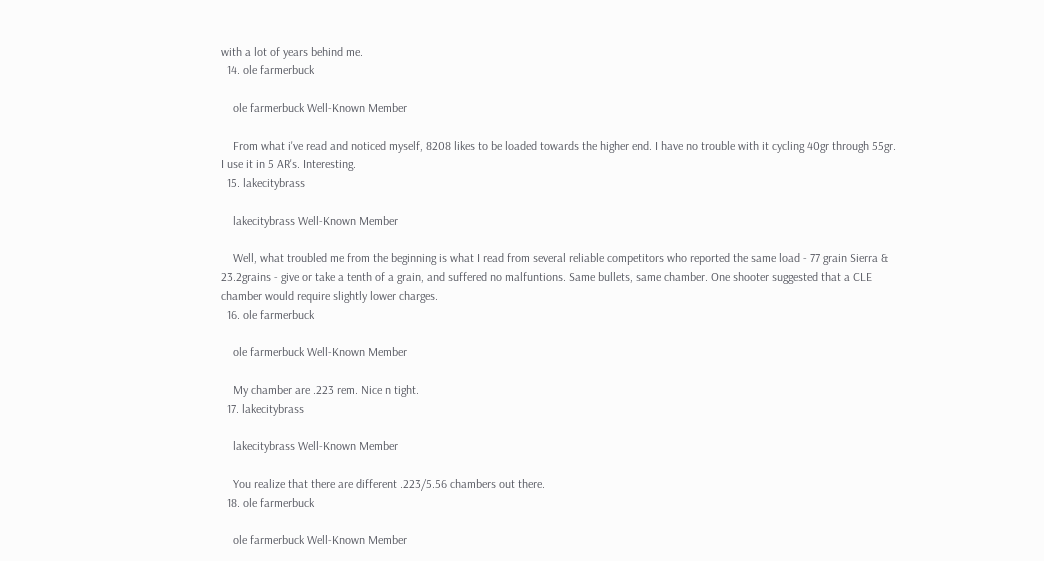with a lot of years behind me.
  14. ole farmerbuck

    ole farmerbuck Well-Known Member

    From what i've read and noticed myself, 8208 likes to be loaded towards the higher end. I have no trouble with it cycling 40gr through 55gr. I use it in 5 AR's. Interesting.
  15. lakecitybrass

    lakecitybrass Well-Known Member

    Well, what troubled me from the beginning is what I read from several reliable competitors who reported the same load - 77 grain Sierra & 23.2grains - give or take a tenth of a grain, and suffered no malfuntions. Same bullets, same chamber. One shooter suggested that a CLE chamber would require slightly lower charges.
  16. ole farmerbuck

    ole farmerbuck Well-Known Member

    My chamber are .223 rem. Nice n tight.
  17. lakecitybrass

    lakecitybrass Well-Known Member

    You realize that there are different .223/5.56 chambers out there.
  18. ole farmerbuck

    ole farmerbuck Well-Known Member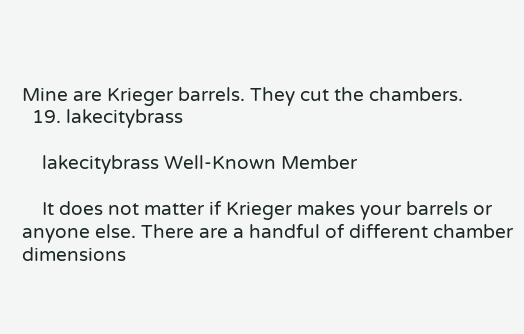Mine are Krieger barrels. They cut the chambers.
  19. lakecitybrass

    lakecitybrass Well-Known Member

    It does not matter if Krieger makes your barrels or anyone else. There are a handful of different chamber dimensions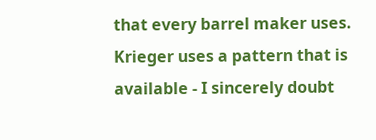that every barrel maker uses. Krieger uses a pattern that is available - I sincerely doubt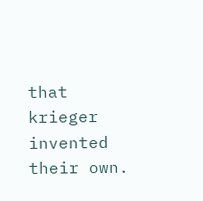that krieger invented their own.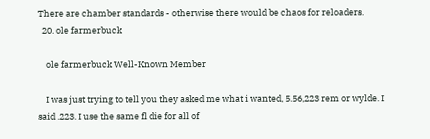There are chamber standards - otherwise there would be chaos for reloaders.
  20. ole farmerbuck

    ole farmerbuck Well-Known Member

    I was just trying to tell you they asked me what i wanted, 5.56,223 rem or wylde. I said .223. I use the same fl die for all of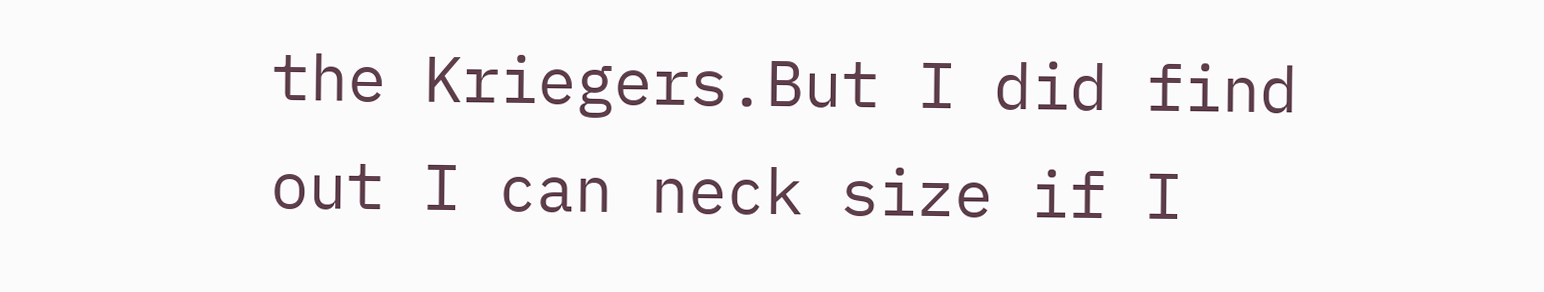the Kriegers.But I did find out I can neck size if I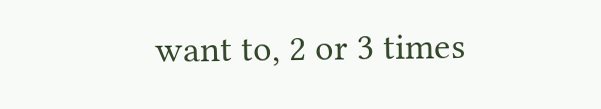want to, 2 or 3 times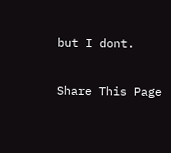but I dont.

Share This Page